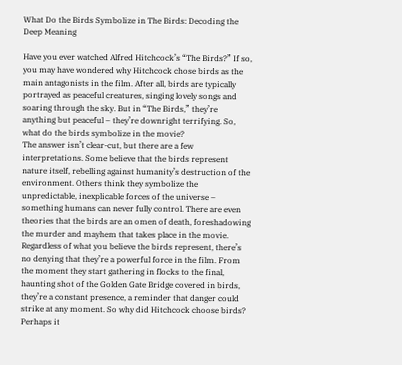What Do the Birds Symbolize in The Birds: Decoding the Deep Meaning

Have you ever watched Alfred Hitchcock’s “The Birds?” If so, you may have wondered why Hitchcock chose birds as the main antagonists in the film. After all, birds are typically portrayed as peaceful creatures, singing lovely songs and soaring through the sky. But in “The Birds,” they’re anything but peaceful – they’re downright terrifying. So, what do the birds symbolize in the movie?
The answer isn’t clear-cut, but there are a few interpretations. Some believe that the birds represent nature itself, rebelling against humanity’s destruction of the environment. Others think they symbolize the unpredictable, inexplicable forces of the universe – something humans can never fully control. There are even theories that the birds are an omen of death, foreshadowing the murder and mayhem that takes place in the movie.
Regardless of what you believe the birds represent, there’s no denying that they’re a powerful force in the film. From the moment they start gathering in flocks to the final, haunting shot of the Golden Gate Bridge covered in birds, they’re a constant presence, a reminder that danger could strike at any moment. So why did Hitchcock choose birds? Perhaps it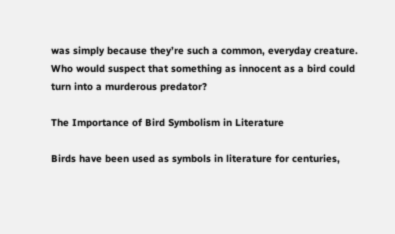was simply because they’re such a common, everyday creature. Who would suspect that something as innocent as a bird could turn into a murderous predator?

The Importance of Bird Symbolism in Literature

Birds have been used as symbols in literature for centuries,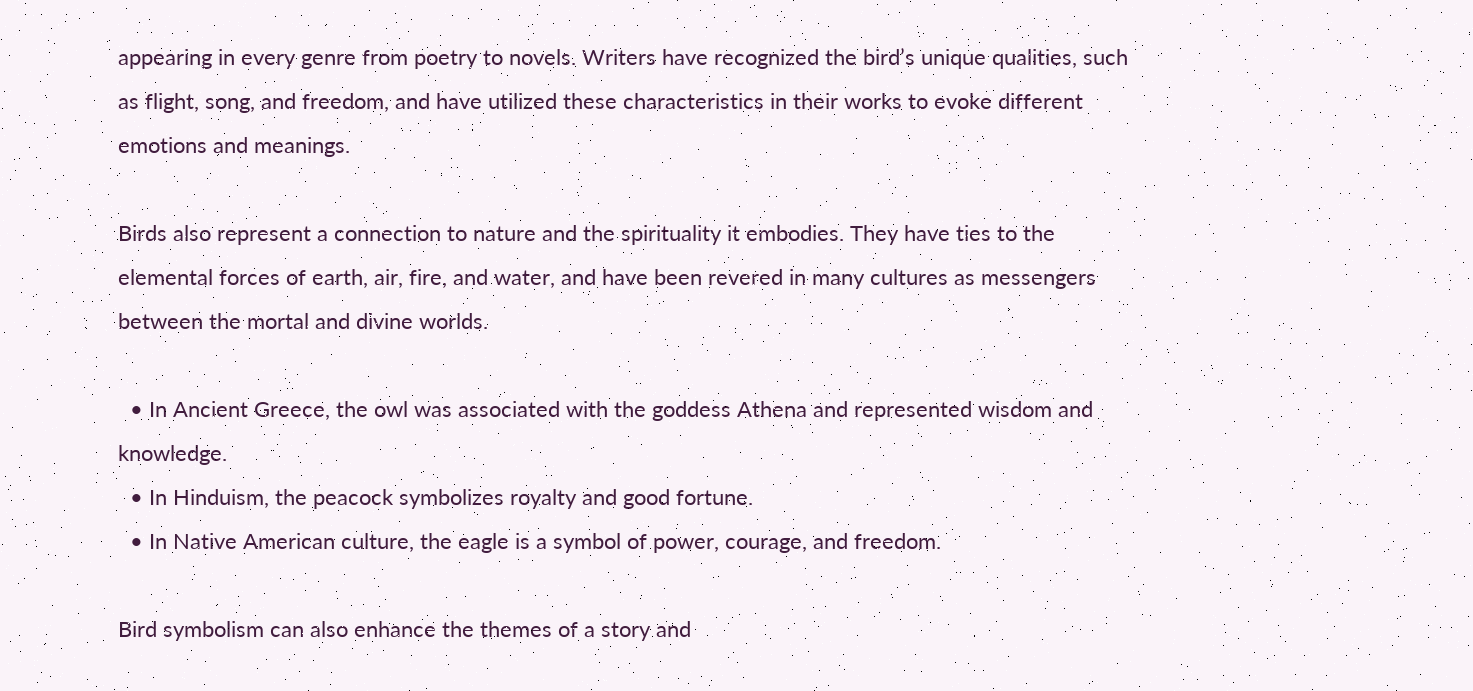appearing in every genre from poetry to novels. Writers have recognized the bird’s unique qualities, such as flight, song, and freedom, and have utilized these characteristics in their works to evoke different emotions and meanings.

Birds also represent a connection to nature and the spirituality it embodies. They have ties to the elemental forces of earth, air, fire, and water, and have been revered in many cultures as messengers between the mortal and divine worlds.

  • In Ancient Greece, the owl was associated with the goddess Athena and represented wisdom and knowledge.
  • In Hinduism, the peacock symbolizes royalty and good fortune.
  • In Native American culture, the eagle is a symbol of power, courage, and freedom.

Bird symbolism can also enhance the themes of a story and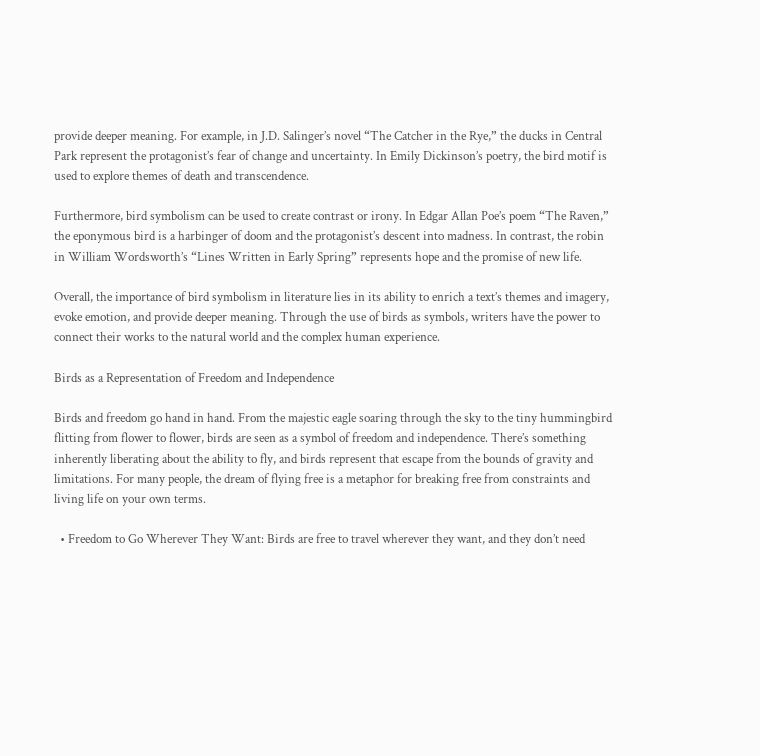provide deeper meaning. For example, in J.D. Salinger’s novel “The Catcher in the Rye,” the ducks in Central Park represent the protagonist’s fear of change and uncertainty. In Emily Dickinson’s poetry, the bird motif is used to explore themes of death and transcendence.

Furthermore, bird symbolism can be used to create contrast or irony. In Edgar Allan Poe’s poem “The Raven,” the eponymous bird is a harbinger of doom and the protagonist’s descent into madness. In contrast, the robin in William Wordsworth’s “Lines Written in Early Spring” represents hope and the promise of new life.

Overall, the importance of bird symbolism in literature lies in its ability to enrich a text’s themes and imagery, evoke emotion, and provide deeper meaning. Through the use of birds as symbols, writers have the power to connect their works to the natural world and the complex human experience.

Birds as a Representation of Freedom and Independence

Birds and freedom go hand in hand. From the majestic eagle soaring through the sky to the tiny hummingbird flitting from flower to flower, birds are seen as a symbol of freedom and independence. There’s something inherently liberating about the ability to fly, and birds represent that escape from the bounds of gravity and limitations. For many people, the dream of flying free is a metaphor for breaking free from constraints and living life on your own terms.

  • Freedom to Go Wherever They Want: Birds are free to travel wherever they want, and they don’t need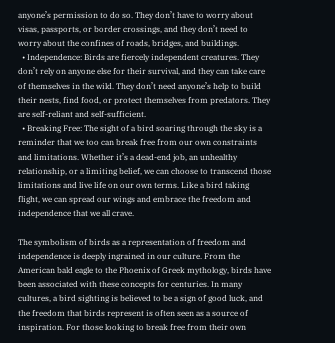anyone’s permission to do so. They don’t have to worry about visas, passports, or border crossings, and they don’t need to worry about the confines of roads, bridges, and buildings.
  • Independence: Birds are fiercely independent creatures. They don’t rely on anyone else for their survival, and they can take care of themselves in the wild. They don’t need anyone’s help to build their nests, find food, or protect themselves from predators. They are self-reliant and self-sufficient.
  • Breaking Free: The sight of a bird soaring through the sky is a reminder that we too can break free from our own constraints and limitations. Whether it’s a dead-end job, an unhealthy relationship, or a limiting belief, we can choose to transcend those limitations and live life on our own terms. Like a bird taking flight, we can spread our wings and embrace the freedom and independence that we all crave.

The symbolism of birds as a representation of freedom and independence is deeply ingrained in our culture. From the American bald eagle to the Phoenix of Greek mythology, birds have been associated with these concepts for centuries. In many cultures, a bird sighting is believed to be a sign of good luck, and the freedom that birds represent is often seen as a source of inspiration. For those looking to break free from their own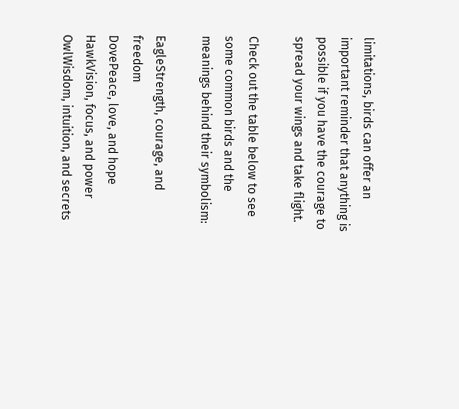limitations, birds can offer an important reminder that anything is possible if you have the courage to spread your wings and take flight.

Check out the table below to see some common birds and the meanings behind their symbolism:

EagleStrength, courage, and freedom
DovePeace, love, and hope
HawkVision, focus, and power
OwlWisdom, intuition, and secrets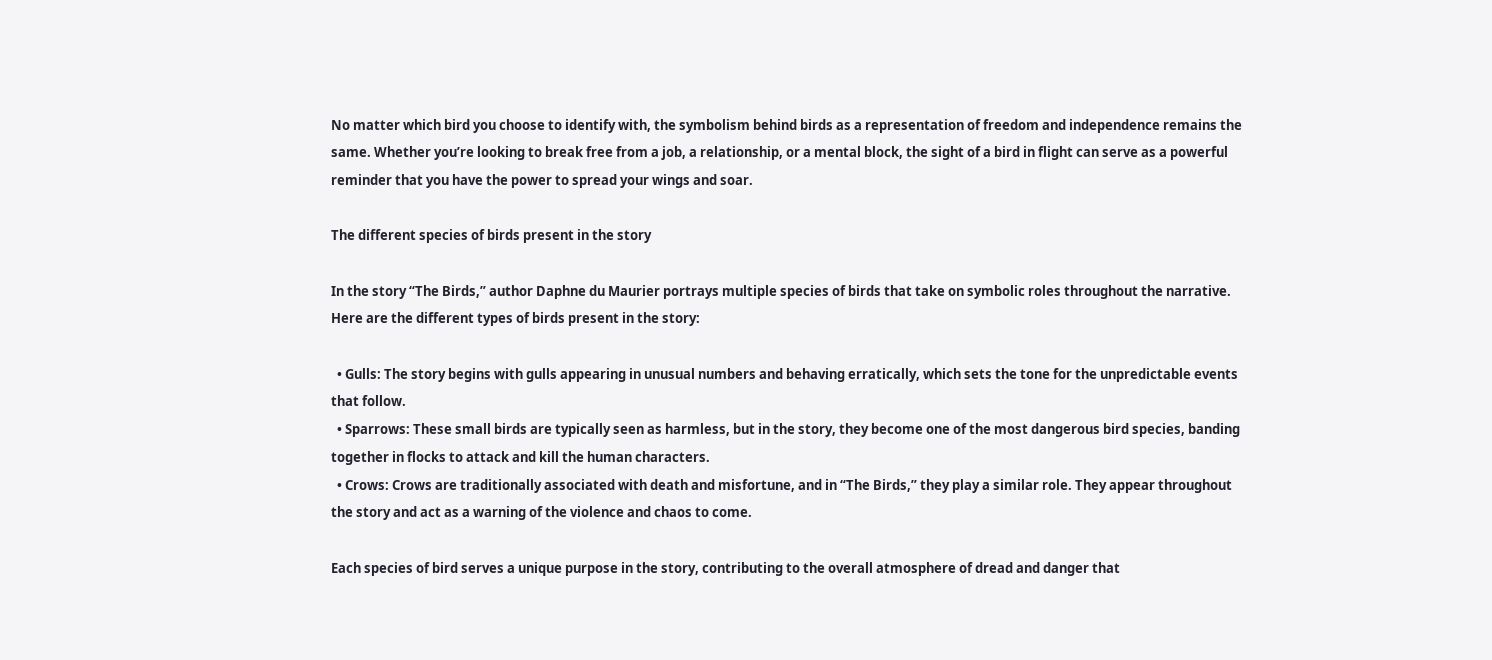No matter which bird you choose to identify with, the symbolism behind birds as a representation of freedom and independence remains the same. Whether you’re looking to break free from a job, a relationship, or a mental block, the sight of a bird in flight can serve as a powerful reminder that you have the power to spread your wings and soar.

The different species of birds present in the story

In the story “The Birds,” author Daphne du Maurier portrays multiple species of birds that take on symbolic roles throughout the narrative. Here are the different types of birds present in the story:

  • Gulls: The story begins with gulls appearing in unusual numbers and behaving erratically, which sets the tone for the unpredictable events that follow.
  • Sparrows: These small birds are typically seen as harmless, but in the story, they become one of the most dangerous bird species, banding together in flocks to attack and kill the human characters.
  • Crows: Crows are traditionally associated with death and misfortune, and in “The Birds,” they play a similar role. They appear throughout the story and act as a warning of the violence and chaos to come.

Each species of bird serves a unique purpose in the story, contributing to the overall atmosphere of dread and danger that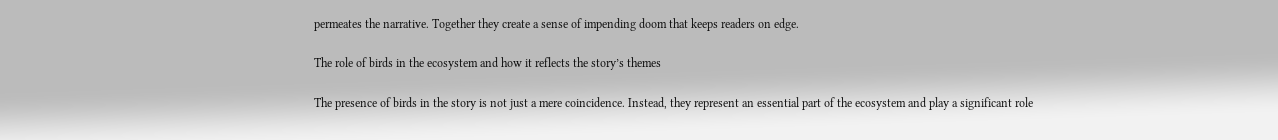permeates the narrative. Together they create a sense of impending doom that keeps readers on edge.

The role of birds in the ecosystem and how it reflects the story’s themes

The presence of birds in the story is not just a mere coincidence. Instead, they represent an essential part of the ecosystem and play a significant role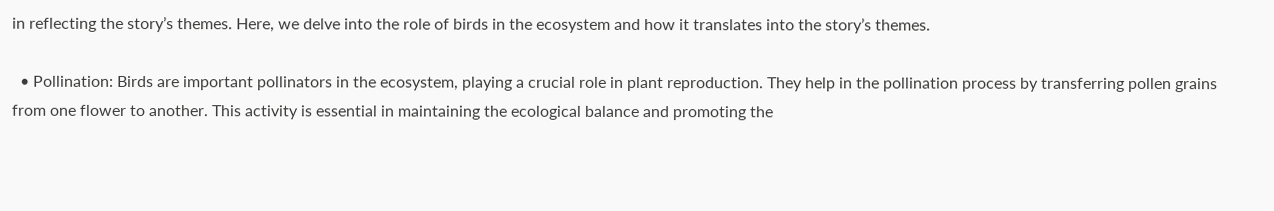in reflecting the story’s themes. Here, we delve into the role of birds in the ecosystem and how it translates into the story’s themes.

  • Pollination: Birds are important pollinators in the ecosystem, playing a crucial role in plant reproduction. They help in the pollination process by transferring pollen grains from one flower to another. This activity is essential in maintaining the ecological balance and promoting the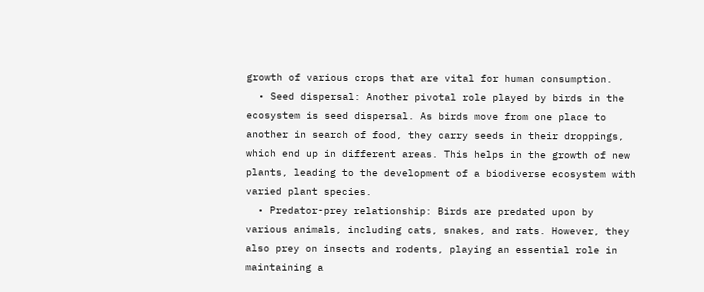growth of various crops that are vital for human consumption.
  • Seed dispersal: Another pivotal role played by birds in the ecosystem is seed dispersal. As birds move from one place to another in search of food, they carry seeds in their droppings, which end up in different areas. This helps in the growth of new plants, leading to the development of a biodiverse ecosystem with varied plant species.
  • Predator-prey relationship: Birds are predated upon by various animals, including cats, snakes, and rats. However, they also prey on insects and rodents, playing an essential role in maintaining a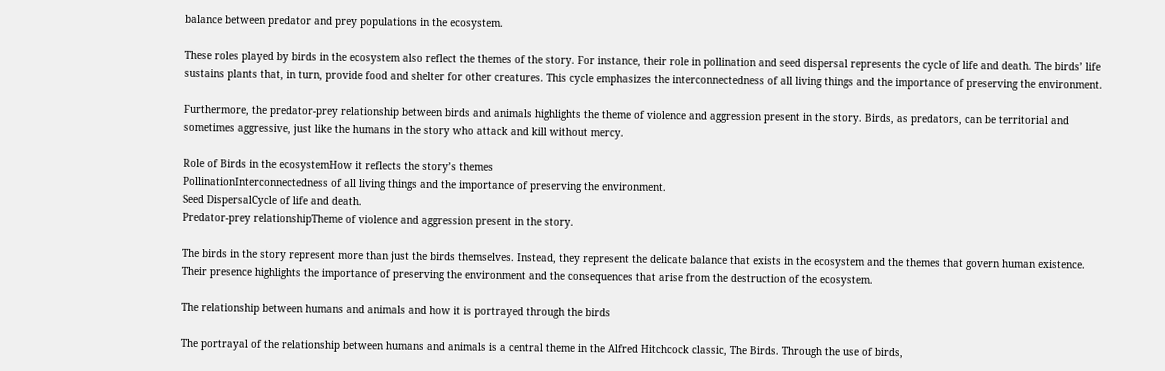balance between predator and prey populations in the ecosystem.

These roles played by birds in the ecosystem also reflect the themes of the story. For instance, their role in pollination and seed dispersal represents the cycle of life and death. The birds’ life sustains plants that, in turn, provide food and shelter for other creatures. This cycle emphasizes the interconnectedness of all living things and the importance of preserving the environment.

Furthermore, the predator-prey relationship between birds and animals highlights the theme of violence and aggression present in the story. Birds, as predators, can be territorial and sometimes aggressive, just like the humans in the story who attack and kill without mercy.

Role of Birds in the ecosystemHow it reflects the story’s themes
PollinationInterconnectedness of all living things and the importance of preserving the environment.
Seed DispersalCycle of life and death.
Predator-prey relationshipTheme of violence and aggression present in the story.

The birds in the story represent more than just the birds themselves. Instead, they represent the delicate balance that exists in the ecosystem and the themes that govern human existence. Their presence highlights the importance of preserving the environment and the consequences that arise from the destruction of the ecosystem.

The relationship between humans and animals and how it is portrayed through the birds

The portrayal of the relationship between humans and animals is a central theme in the Alfred Hitchcock classic, The Birds. Through the use of birds,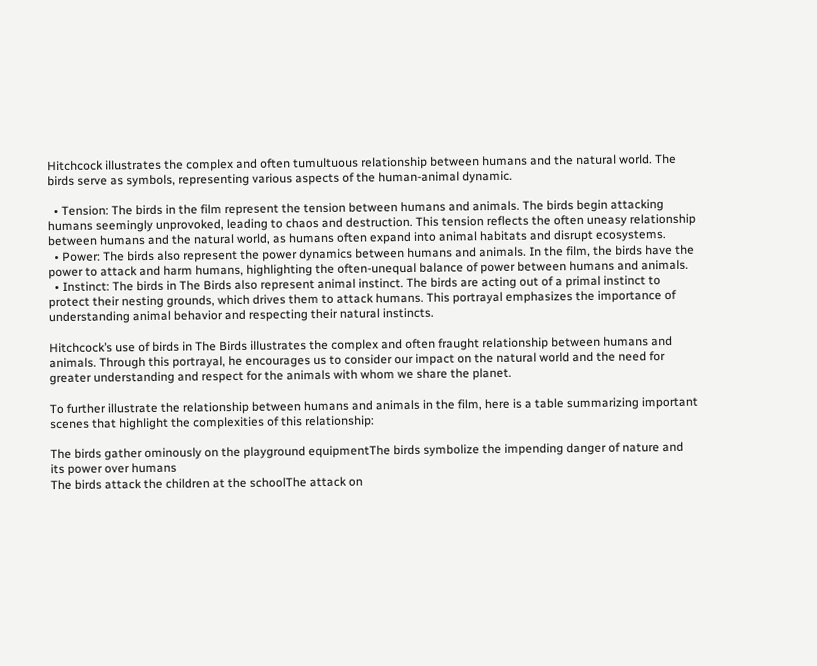Hitchcock illustrates the complex and often tumultuous relationship between humans and the natural world. The birds serve as symbols, representing various aspects of the human-animal dynamic.

  • Tension: The birds in the film represent the tension between humans and animals. The birds begin attacking humans seemingly unprovoked, leading to chaos and destruction. This tension reflects the often uneasy relationship between humans and the natural world, as humans often expand into animal habitats and disrupt ecosystems.
  • Power: The birds also represent the power dynamics between humans and animals. In the film, the birds have the power to attack and harm humans, highlighting the often-unequal balance of power between humans and animals.
  • Instinct: The birds in The Birds also represent animal instinct. The birds are acting out of a primal instinct to protect their nesting grounds, which drives them to attack humans. This portrayal emphasizes the importance of understanding animal behavior and respecting their natural instincts.

Hitchcock’s use of birds in The Birds illustrates the complex and often fraught relationship between humans and animals. Through this portrayal, he encourages us to consider our impact on the natural world and the need for greater understanding and respect for the animals with whom we share the planet.

To further illustrate the relationship between humans and animals in the film, here is a table summarizing important scenes that highlight the complexities of this relationship:

The birds gather ominously on the playground equipmentThe birds symbolize the impending danger of nature and its power over humans
The birds attack the children at the schoolThe attack on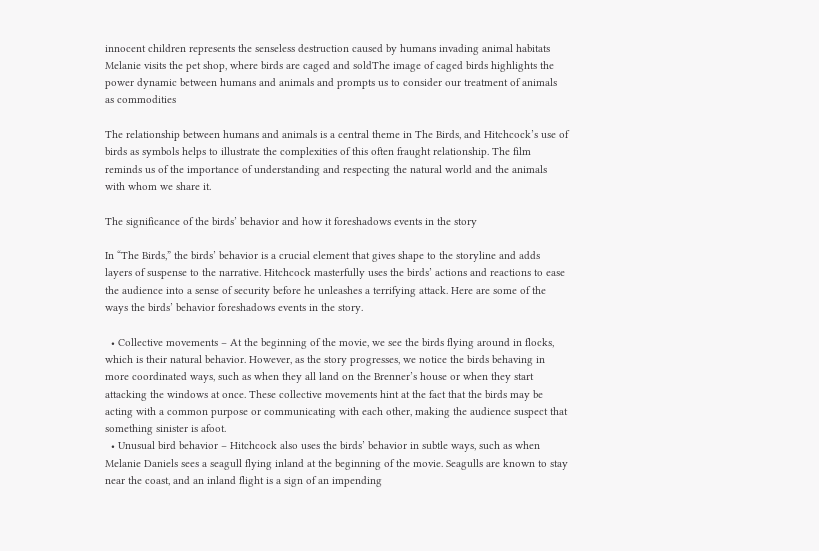innocent children represents the senseless destruction caused by humans invading animal habitats
Melanie visits the pet shop, where birds are caged and soldThe image of caged birds highlights the power dynamic between humans and animals and prompts us to consider our treatment of animals as commodities

The relationship between humans and animals is a central theme in The Birds, and Hitchcock’s use of birds as symbols helps to illustrate the complexities of this often fraught relationship. The film reminds us of the importance of understanding and respecting the natural world and the animals with whom we share it.

The significance of the birds’ behavior and how it foreshadows events in the story

In “The Birds,” the birds’ behavior is a crucial element that gives shape to the storyline and adds layers of suspense to the narrative. Hitchcock masterfully uses the birds’ actions and reactions to ease the audience into a sense of security before he unleashes a terrifying attack. Here are some of the ways the birds’ behavior foreshadows events in the story.

  • Collective movements – At the beginning of the movie, we see the birds flying around in flocks, which is their natural behavior. However, as the story progresses, we notice the birds behaving in more coordinated ways, such as when they all land on the Brenner’s house or when they start attacking the windows at once. These collective movements hint at the fact that the birds may be acting with a common purpose or communicating with each other, making the audience suspect that something sinister is afoot.
  • Unusual bird behavior – Hitchcock also uses the birds’ behavior in subtle ways, such as when Melanie Daniels sees a seagull flying inland at the beginning of the movie. Seagulls are known to stay near the coast, and an inland flight is a sign of an impending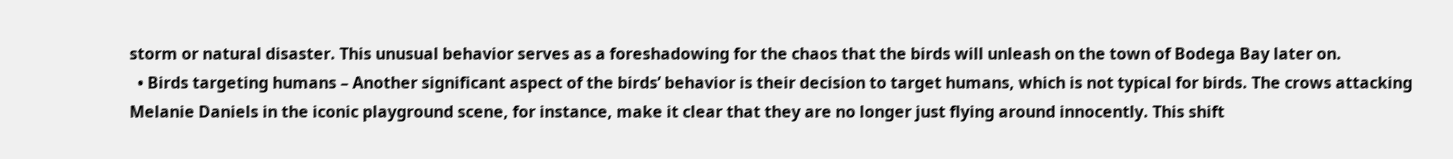storm or natural disaster. This unusual behavior serves as a foreshadowing for the chaos that the birds will unleash on the town of Bodega Bay later on.
  • Birds targeting humans – Another significant aspect of the birds’ behavior is their decision to target humans, which is not typical for birds. The crows attacking Melanie Daniels in the iconic playground scene, for instance, make it clear that they are no longer just flying around innocently. This shift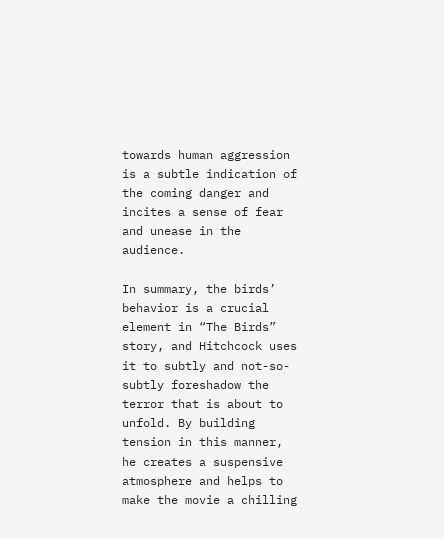towards human aggression is a subtle indication of the coming danger and incites a sense of fear and unease in the audience.

In summary, the birds’ behavior is a crucial element in “The Birds” story, and Hitchcock uses it to subtly and not-so-subtly foreshadow the terror that is about to unfold. By building tension in this manner, he creates a suspensive atmosphere and helps to make the movie a chilling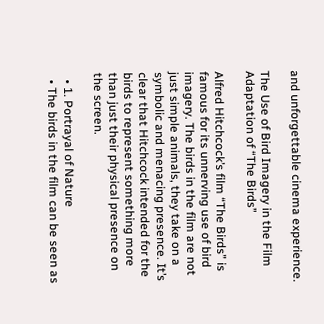and unforgettable cinema experience.

The Use of Bird Imagery in the Film Adaptation of “The Birds”

Alfred Hitchcock’s film “The Birds” is famous for its unnerving use of bird imagery. The birds in the film are not just simple animals, they take on a symbolic and menacing presence. It’s clear that Hitchcock intended for the birds to represent something more than just their physical presence on the screen.

  • 1. Portrayal of Nature
  • The birds in the film can be seen as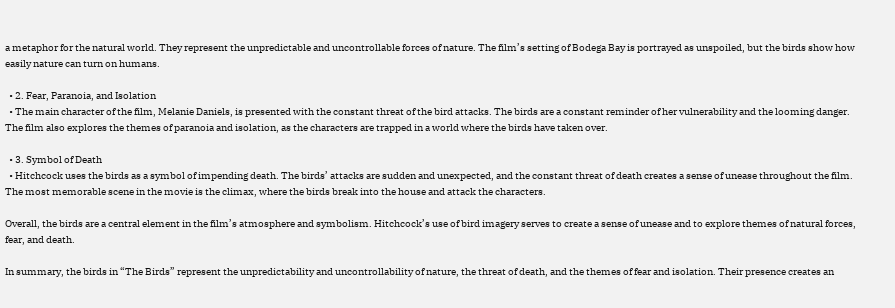a metaphor for the natural world. They represent the unpredictable and uncontrollable forces of nature. The film’s setting of Bodega Bay is portrayed as unspoiled, but the birds show how easily nature can turn on humans.

  • 2. Fear, Paranoia, and Isolation
  • The main character of the film, Melanie Daniels, is presented with the constant threat of the bird attacks. The birds are a constant reminder of her vulnerability and the looming danger. The film also explores the themes of paranoia and isolation, as the characters are trapped in a world where the birds have taken over.

  • 3. Symbol of Death
  • Hitchcock uses the birds as a symbol of impending death. The birds’ attacks are sudden and unexpected, and the constant threat of death creates a sense of unease throughout the film. The most memorable scene in the movie is the climax, where the birds break into the house and attack the characters.

Overall, the birds are a central element in the film’s atmosphere and symbolism. Hitchcock’s use of bird imagery serves to create a sense of unease and to explore themes of natural forces, fear, and death.

In summary, the birds in “The Birds” represent the unpredictability and uncontrollability of nature, the threat of death, and the themes of fear and isolation. Their presence creates an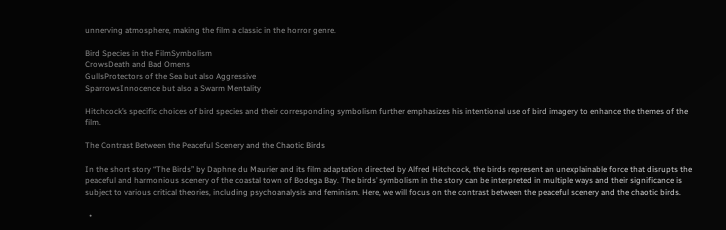unnerving atmosphere, making the film a classic in the horror genre.

Bird Species in the FilmSymbolism
CrowsDeath and Bad Omens
GullsProtectors of the Sea but also Aggressive
SparrowsInnocence but also a Swarm Mentality

Hitchcock’s specific choices of bird species and their corresponding symbolism further emphasizes his intentional use of bird imagery to enhance the themes of the film.

The Contrast Between the Peaceful Scenery and the Chaotic Birds

In the short story “The Birds” by Daphne du Maurier and its film adaptation directed by Alfred Hitchcock, the birds represent an unexplainable force that disrupts the peaceful and harmonious scenery of the coastal town of Bodega Bay. The birds’ symbolism in the story can be interpreted in multiple ways and their significance is subject to various critical theories, including psychoanalysis and feminism. Here, we will focus on the contrast between the peaceful scenery and the chaotic birds.

  •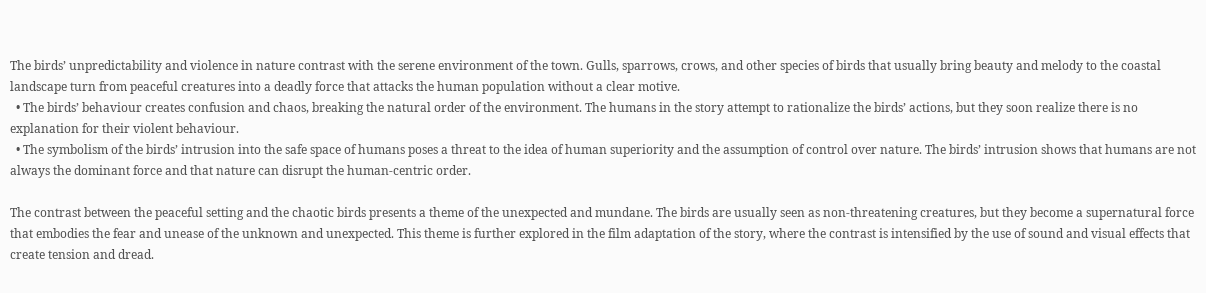The birds’ unpredictability and violence in nature contrast with the serene environment of the town. Gulls, sparrows, crows, and other species of birds that usually bring beauty and melody to the coastal landscape turn from peaceful creatures into a deadly force that attacks the human population without a clear motive.
  • The birds’ behaviour creates confusion and chaos, breaking the natural order of the environment. The humans in the story attempt to rationalize the birds’ actions, but they soon realize there is no explanation for their violent behaviour.
  • The symbolism of the birds’ intrusion into the safe space of humans poses a threat to the idea of human superiority and the assumption of control over nature. The birds’ intrusion shows that humans are not always the dominant force and that nature can disrupt the human-centric order.

The contrast between the peaceful setting and the chaotic birds presents a theme of the unexpected and mundane. The birds are usually seen as non-threatening creatures, but they become a supernatural force that embodies the fear and unease of the unknown and unexpected. This theme is further explored in the film adaptation of the story, where the contrast is intensified by the use of sound and visual effects that create tension and dread.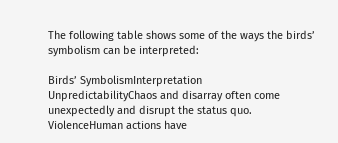The following table shows some of the ways the birds’ symbolism can be interpreted:

Birds’ SymbolismInterpretation
UnpredictabilityChaos and disarray often come unexpectedly and disrupt the status quo.
ViolenceHuman actions have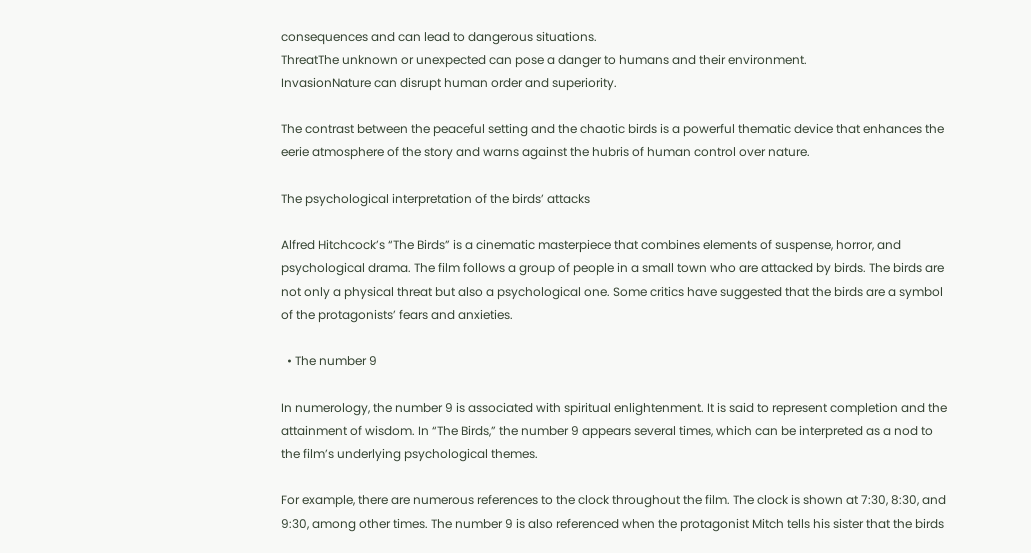consequences and can lead to dangerous situations.
ThreatThe unknown or unexpected can pose a danger to humans and their environment.
InvasionNature can disrupt human order and superiority.

The contrast between the peaceful setting and the chaotic birds is a powerful thematic device that enhances the eerie atmosphere of the story and warns against the hubris of human control over nature.

The psychological interpretation of the birds’ attacks

Alfred Hitchcock’s “The Birds” is a cinematic masterpiece that combines elements of suspense, horror, and psychological drama. The film follows a group of people in a small town who are attacked by birds. The birds are not only a physical threat but also a psychological one. Some critics have suggested that the birds are a symbol of the protagonists’ fears and anxieties.

  • The number 9

In numerology, the number 9 is associated with spiritual enlightenment. It is said to represent completion and the attainment of wisdom. In “The Birds,” the number 9 appears several times, which can be interpreted as a nod to the film’s underlying psychological themes.

For example, there are numerous references to the clock throughout the film. The clock is shown at 7:30, 8:30, and 9:30, among other times. The number 9 is also referenced when the protagonist Mitch tells his sister that the birds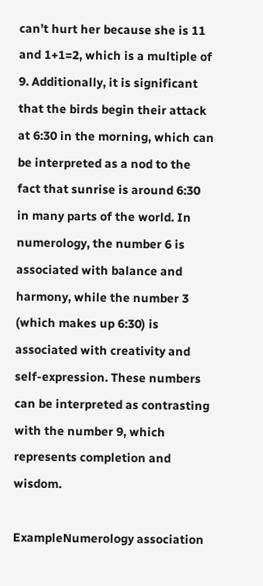can’t hurt her because she is 11 and 1+1=2, which is a multiple of 9. Additionally, it is significant that the birds begin their attack at 6:30 in the morning, which can be interpreted as a nod to the fact that sunrise is around 6:30 in many parts of the world. In numerology, the number 6 is associated with balance and harmony, while the number 3 (which makes up 6:30) is associated with creativity and self-expression. These numbers can be interpreted as contrasting with the number 9, which represents completion and wisdom.

ExampleNumerology association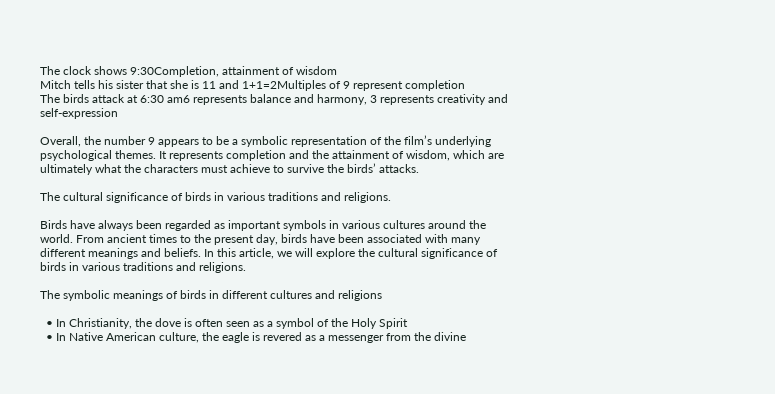The clock shows 9:30Completion, attainment of wisdom
Mitch tells his sister that she is 11 and 1+1=2Multiples of 9 represent completion
The birds attack at 6:30 am6 represents balance and harmony, 3 represents creativity and self-expression

Overall, the number 9 appears to be a symbolic representation of the film’s underlying psychological themes. It represents completion and the attainment of wisdom, which are ultimately what the characters must achieve to survive the birds’ attacks.

The cultural significance of birds in various traditions and religions.

Birds have always been regarded as important symbols in various cultures around the world. From ancient times to the present day, birds have been associated with many different meanings and beliefs. In this article, we will explore the cultural significance of birds in various traditions and religions.

The symbolic meanings of birds in different cultures and religions

  • In Christianity, the dove is often seen as a symbol of the Holy Spirit
  • In Native American culture, the eagle is revered as a messenger from the divine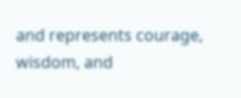and represents courage, wisdom, and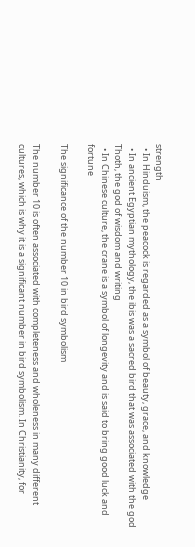strength
  • In Hinduism, the peacock is regarded as a symbol of beauty, grace, and knowledge
  • In ancient Egyptian mythology, the ibis was a sacred bird that was associated with the god Thoth, the god of wisdom and writing
  • In Chinese culture, the crane is a symbol of longevity and is said to bring good luck and fortune

The significance of the number 10 in bird symbolism

The number 10 is often associated with completeness and wholeness in many different cultures, which is why it is a significant number in bird symbolism. In Christianity, for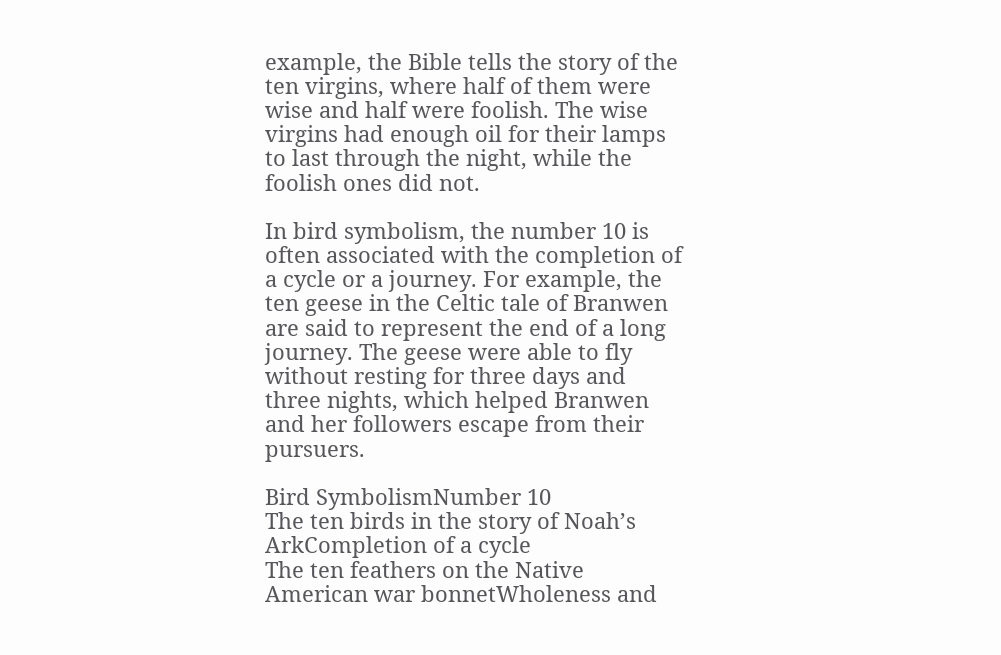example, the Bible tells the story of the ten virgins, where half of them were wise and half were foolish. The wise virgins had enough oil for their lamps to last through the night, while the foolish ones did not.

In bird symbolism, the number 10 is often associated with the completion of a cycle or a journey. For example, the ten geese in the Celtic tale of Branwen are said to represent the end of a long journey. The geese were able to fly without resting for three days and three nights, which helped Branwen and her followers escape from their pursuers.

Bird SymbolismNumber 10
The ten birds in the story of Noah’s ArkCompletion of a cycle
The ten feathers on the Native American war bonnetWholeness and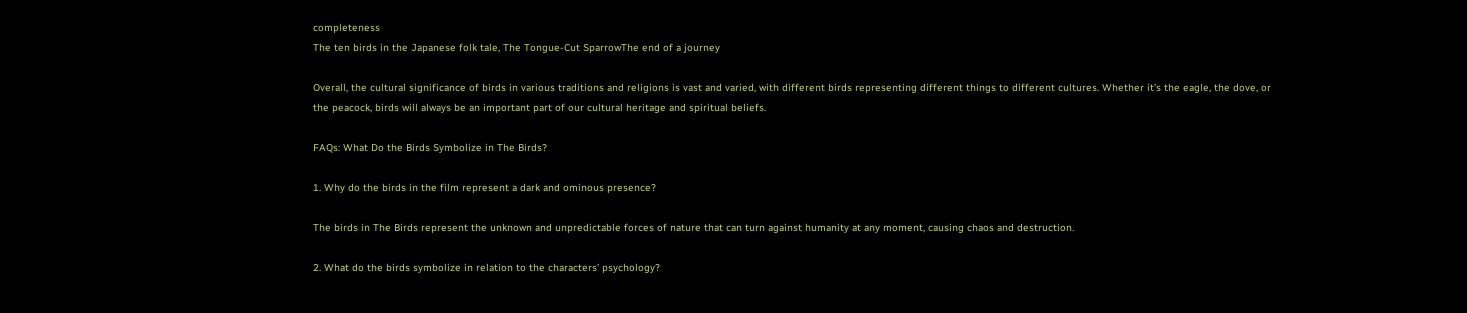completeness
The ten birds in the Japanese folk tale, The Tongue-Cut SparrowThe end of a journey

Overall, the cultural significance of birds in various traditions and religions is vast and varied, with different birds representing different things to different cultures. Whether it’s the eagle, the dove, or the peacock, birds will always be an important part of our cultural heritage and spiritual beliefs.

FAQs: What Do the Birds Symbolize in The Birds?

1. Why do the birds in the film represent a dark and ominous presence?

The birds in The Birds represent the unknown and unpredictable forces of nature that can turn against humanity at any moment, causing chaos and destruction.

2. What do the birds symbolize in relation to the characters’ psychology?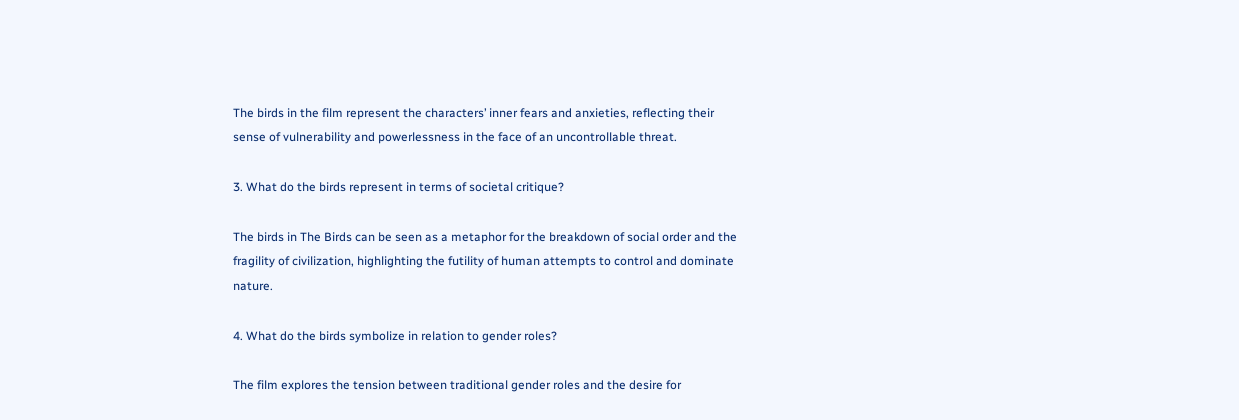The birds in the film represent the characters’ inner fears and anxieties, reflecting their sense of vulnerability and powerlessness in the face of an uncontrollable threat.

3. What do the birds represent in terms of societal critique?

The birds in The Birds can be seen as a metaphor for the breakdown of social order and the fragility of civilization, highlighting the futility of human attempts to control and dominate nature.

4. What do the birds symbolize in relation to gender roles?

The film explores the tension between traditional gender roles and the desire for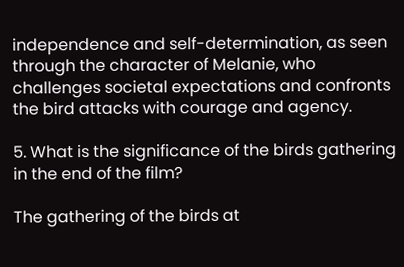independence and self-determination, as seen through the character of Melanie, who challenges societal expectations and confronts the bird attacks with courage and agency.

5. What is the significance of the birds gathering in the end of the film?

The gathering of the birds at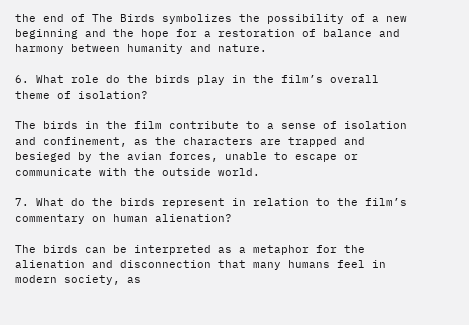the end of The Birds symbolizes the possibility of a new beginning and the hope for a restoration of balance and harmony between humanity and nature.

6. What role do the birds play in the film’s overall theme of isolation?

The birds in the film contribute to a sense of isolation and confinement, as the characters are trapped and besieged by the avian forces, unable to escape or communicate with the outside world.

7. What do the birds represent in relation to the film’s commentary on human alienation?

The birds can be interpreted as a metaphor for the alienation and disconnection that many humans feel in modern society, as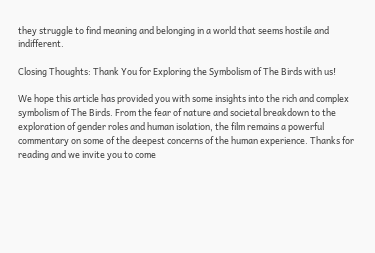they struggle to find meaning and belonging in a world that seems hostile and indifferent.

Closing Thoughts: Thank You for Exploring the Symbolism of The Birds with us!

We hope this article has provided you with some insights into the rich and complex symbolism of The Birds. From the fear of nature and societal breakdown to the exploration of gender roles and human isolation, the film remains a powerful commentary on some of the deepest concerns of the human experience. Thanks for reading and we invite you to come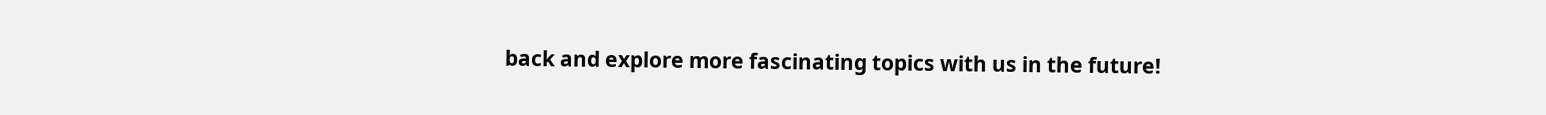back and explore more fascinating topics with us in the future!